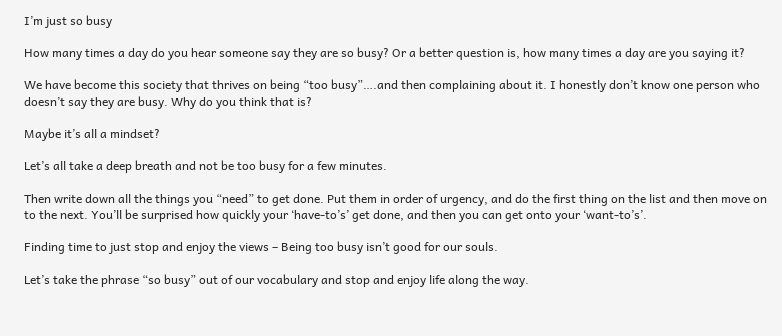I’m just so busy

How many times a day do you hear someone say they are so busy? Or a better question is, how many times a day are you saying it?

We have become this society that thrives on being “too busy”….and then complaining about it. I honestly don’t know one person who doesn’t say they are busy. Why do you think that is?

Maybe it’s all a mindset?

Let’s all take a deep breath and not be too busy for a few minutes.

Then write down all the things you “need” to get done. Put them in order of urgency, and do the first thing on the list and then move on to the next. You’ll be surprised how quickly your ‘have-to’s’ get done, and then you can get onto your ‘want-to’s’.

Finding time to just stop and enjoy the views – Being too busy isn’t good for our souls.

Let’s take the phrase “so busy” out of our vocabulary and stop and enjoy life along the way.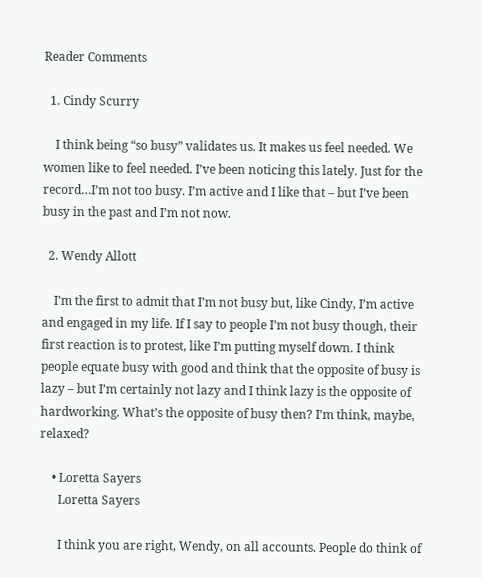Reader Comments

  1. Cindy Scurry

    I think being “so busy” validates us. It makes us feel needed. We women like to feel needed. I’ve been noticing this lately. Just for the record…I’m not too busy. I’m active and I like that – but I’ve been busy in the past and I’m not now.

  2. Wendy Allott

    I’m the first to admit that I’m not busy but, like Cindy, I’m active and engaged in my life. If I say to people I’m not busy though, their first reaction is to protest, like I’m putting myself down. I think people equate busy with good and think that the opposite of busy is lazy – but I’m certainly not lazy and I think lazy is the opposite of hardworking. What’s the opposite of busy then? I’m think, maybe, relaxed?

    • Loretta Sayers
      Loretta Sayers

      I think you are right, Wendy, on all accounts. People do think of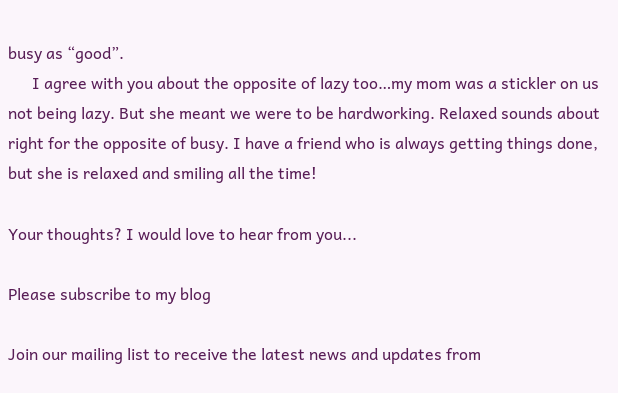busy as “good”.
      I agree with you about the opposite of lazy too…my mom was a stickler on us not being lazy. But she meant we were to be hardworking. Relaxed sounds about right for the opposite of busy. I have a friend who is always getting things done, but she is relaxed and smiling all the time!

Your thoughts? I would love to hear from you...

Please subscribe to my blog

Join our mailing list to receive the latest news and updates from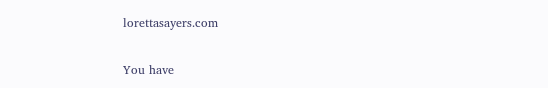lorettasayers.com

You have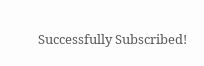Successfully Subscribed!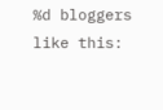%d bloggers like this: